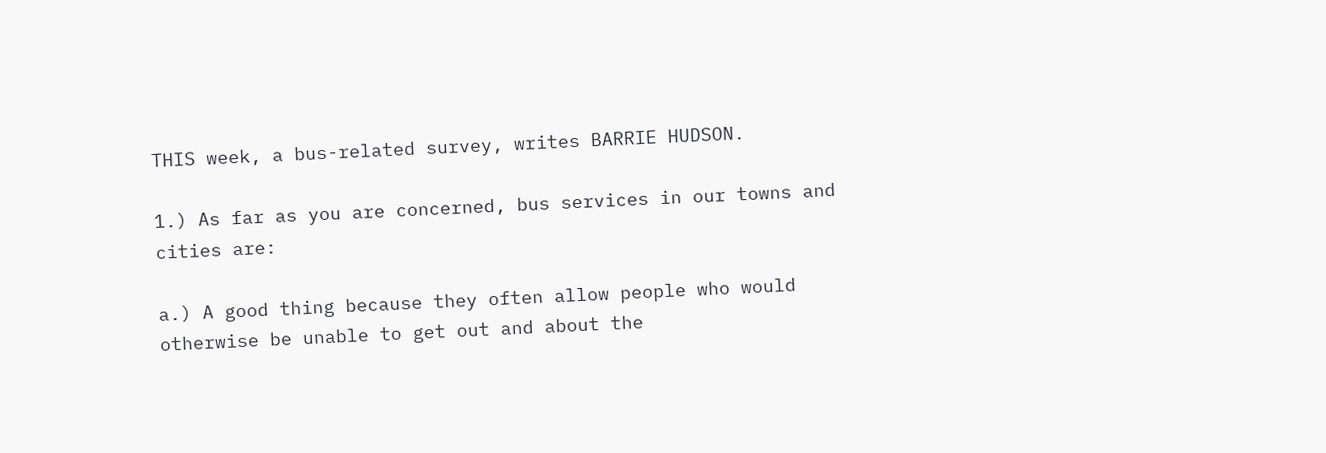THIS week, a bus-related survey, writes BARRIE HUDSON.

1.) As far as you are concerned, bus services in our towns and cities are:

a.) A good thing because they often allow people who would otherwise be unable to get out and about the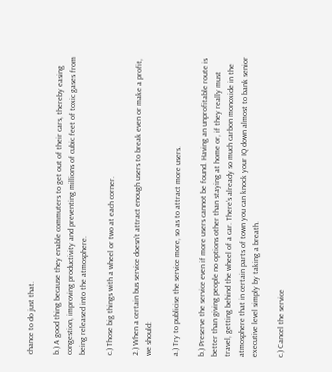chance to do just that.

b.) A good thing because they enable commuters to get out of their cars, thereby easing congestion, improving productivity and preventing millions of cubic feet of toxic gases from being released into the atmosphere.

c.) Those big things with a wheel or two at each corner.

2.) When a certain bus service doesn’t attract enough users to break even or make a profit, we should:

a.) Try to publicise the service more, so as to attract more users.

b.) Preserve the service even if more users cannot be found. Having an unprofitable route is better than giving people no options other than staying at home or, if they really must travel, getting behind the wheel of a car. There’s already so much carbon monoxide in the atmosphere that in certain parts of town you can knock your IQ down almost to bank senior executive level simply by taking a breath.

c.) Cancel the service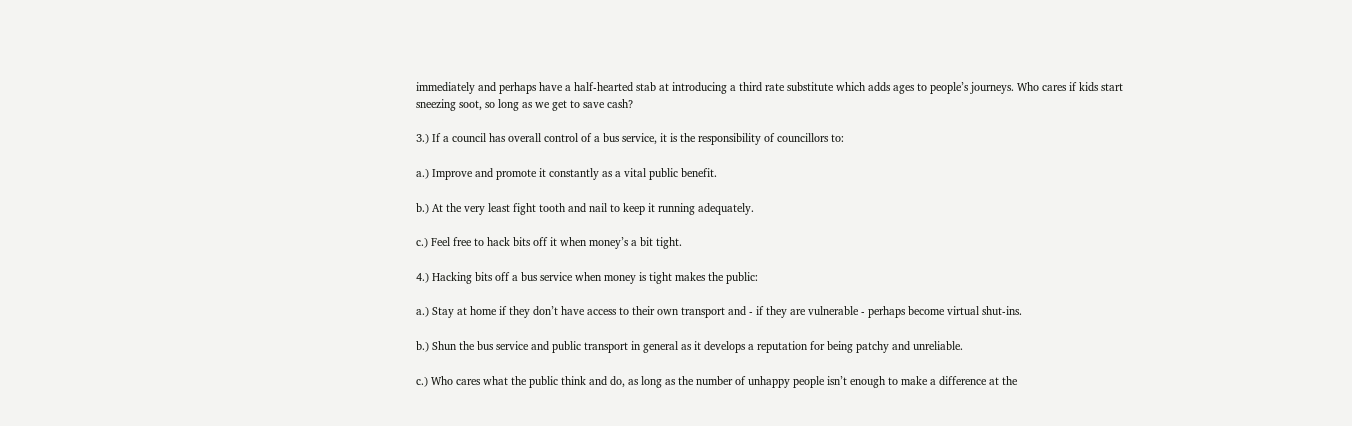immediately and perhaps have a half-hearted stab at introducing a third rate substitute which adds ages to people’s journeys. Who cares if kids start sneezing soot, so long as we get to save cash?

3.) If a council has overall control of a bus service, it is the responsibility of councillors to:

a.) Improve and promote it constantly as a vital public benefit.

b.) At the very least fight tooth and nail to keep it running adequately.

c.) Feel free to hack bits off it when money’s a bit tight.

4.) Hacking bits off a bus service when money is tight makes the public:

a.) Stay at home if they don’t have access to their own transport and - if they are vulnerable - perhaps become virtual shut-ins.

b.) Shun the bus service and public transport in general as it develops a reputation for being patchy and unreliable.

c.) Who cares what the public think and do, as long as the number of unhappy people isn’t enough to make a difference at the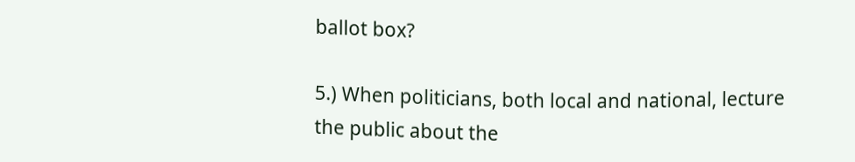ballot box?

5.) When politicians, both local and national, lecture the public about the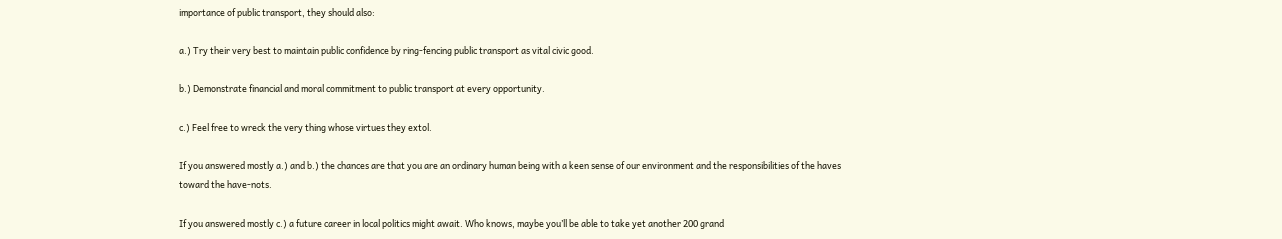importance of public transport, they should also:

a.) Try their very best to maintain public confidence by ring-fencing public transport as vital civic good.

b.) Demonstrate financial and moral commitment to public transport at every opportunity.

c.) Feel free to wreck the very thing whose virtues they extol.

If you answered mostly a.) and b.) the chances are that you are an ordinary human being with a keen sense of our environment and the responsibilities of the haves toward the have-nots.

If you answered mostly c.) a future career in local politics might await. Who knows, maybe you’ll be able to take yet another 200 grand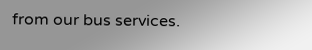from our bus services.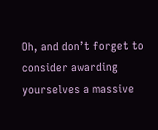Oh, and don’t forget to consider awarding yourselves a massive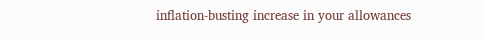inflation-busting increase in your allowances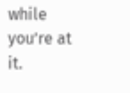while you’re at it.